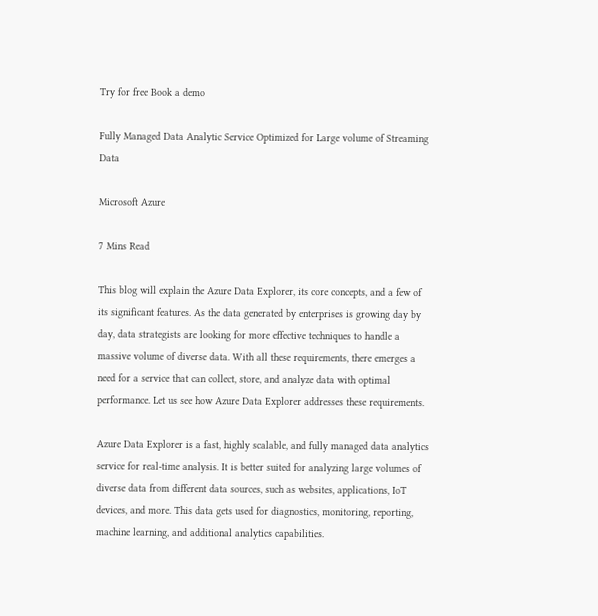Try for free Book a demo

Fully Managed Data Analytic Service Optimized for Large volume of Streaming Data

Microsoft Azure

7 Mins Read

This blog will explain the Azure Data Explorer, its core concepts, and a few of its significant features. As the data generated by enterprises is growing day by day, data strategists are looking for more effective techniques to handle a massive volume of diverse data. With all these requirements, there emerges a need for a service that can collect, store, and analyze data with optimal performance. Let us see how Azure Data Explorer addresses these requirements.

Azure Data Explorer is a fast, highly scalable, and fully managed data analytics service for real-time analysis. It is better suited for analyzing large volumes of diverse data from different data sources, such as websites, applications, IoT devices, and more. This data gets used for diagnostics, monitoring, reporting, machine learning, and additional analytics capabilities.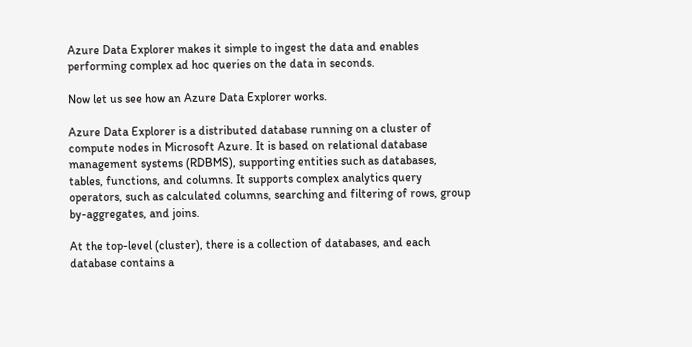Azure Data Explorer makes it simple to ingest the data and enables performing complex ad hoc queries on the data in seconds.

Now let us see how an Azure Data Explorer works.

Azure Data Explorer is a distributed database running on a cluster of compute nodes in Microsoft Azure. It is based on relational database management systems (RDBMS), supporting entities such as databases, tables, functions, and columns. It supports complex analytics query operators, such as calculated columns, searching and filtering of rows, group by-aggregates, and joins.

At the top-level (cluster), there is a collection of databases, and each database contains a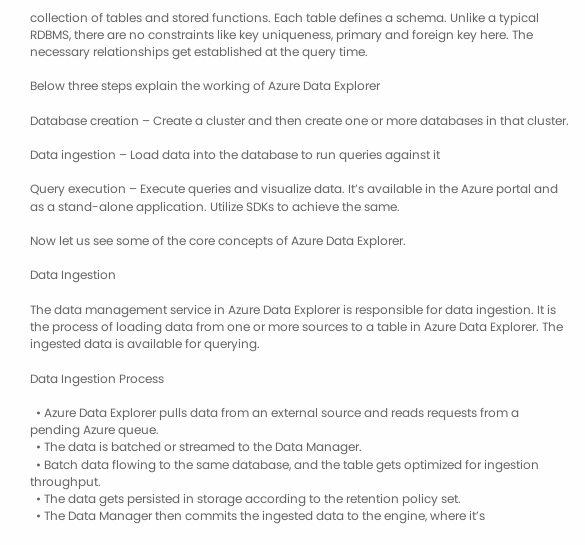collection of tables and stored functions. Each table defines a schema. Unlike a typical RDBMS, there are no constraints like key uniqueness, primary and foreign key here. The necessary relationships get established at the query time.

Below three steps explain the working of Azure Data Explorer

Database creation – Create a cluster and then create one or more databases in that cluster.

Data ingestion – Load data into the database to run queries against it

Query execution – Execute queries and visualize data. It’s available in the Azure portal and as a stand-alone application. Utilize SDKs to achieve the same.

Now let us see some of the core concepts of Azure Data Explorer.

Data Ingestion

The data management service in Azure Data Explorer is responsible for data ingestion. It is the process of loading data from one or more sources to a table in Azure Data Explorer. The ingested data is available for querying.

Data Ingestion Process

  • Azure Data Explorer pulls data from an external source and reads requests from a pending Azure queue.
  • The data is batched or streamed to the Data Manager.
  • Batch data flowing to the same database, and the table gets optimized for ingestion throughput.
  • The data gets persisted in storage according to the retention policy set.
  • The Data Manager then commits the ingested data to the engine, where it’s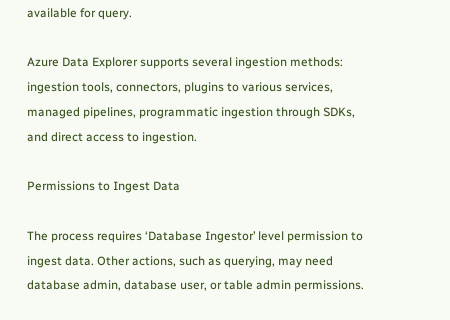available for query.

Azure Data Explorer supports several ingestion methods: ingestion tools, connectors, plugins to various services, managed pipelines, programmatic ingestion through SDKs, and direct access to ingestion.

Permissions to Ingest Data

The process requires ‘Database Ingestor’ level permission to ingest data. Other actions, such as querying, may need database admin, database user, or table admin permissions.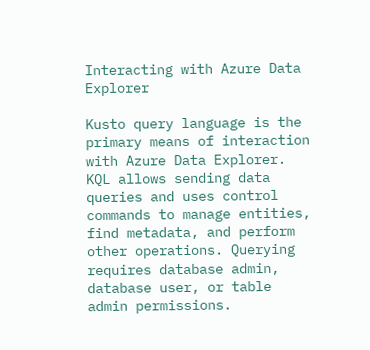Interacting with Azure Data Explorer

Kusto query language is the primary means of interaction with Azure Data Explorer. KQL allows sending data queries and uses control commands to manage entities, find metadata, and perform other operations. Querying requires database admin, database user, or table admin permissions.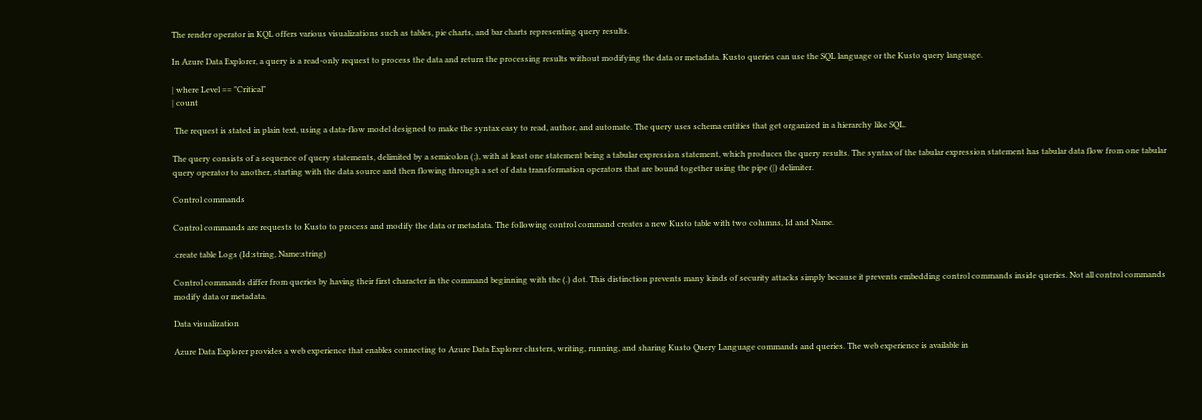The render operator in KQL offers various visualizations such as tables, pie charts, and bar charts representing query results.

In Azure Data Explorer, a query is a read-only request to process the data and return the processing results without modifying the data or metadata. Kusto queries can use the SQL language or the Kusto query language.

| where Level == "Critical"
| count

 The request is stated in plain text, using a data-flow model designed to make the syntax easy to read, author, and automate. The query uses schema entities that get organized in a hierarchy like SQL.

The query consists of a sequence of query statements, delimited by a semicolon (;), with at least one statement being a tabular expression statement, which produces the query results. The syntax of the tabular expression statement has tabular data flow from one tabular query operator to another, starting with the data source and then flowing through a set of data transformation operators that are bound together using the pipe (|) delimiter.

Control commands

Control commands are requests to Kusto to process and modify the data or metadata. The following control command creates a new Kusto table with two columns, Id and Name.

.create table Logs (Id:string, Name:string)

Control commands differ from queries by having their first character in the command beginning with the (.) dot. This distinction prevents many kinds of security attacks simply because it prevents embedding control commands inside queries. Not all control commands modify data or metadata.

Data visualization

Azure Data Explorer provides a web experience that enables connecting to Azure Data Explorer clusters, writing, running, and sharing Kusto Query Language commands and queries. The web experience is available in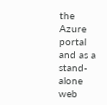the Azure portal and as a stand-alone web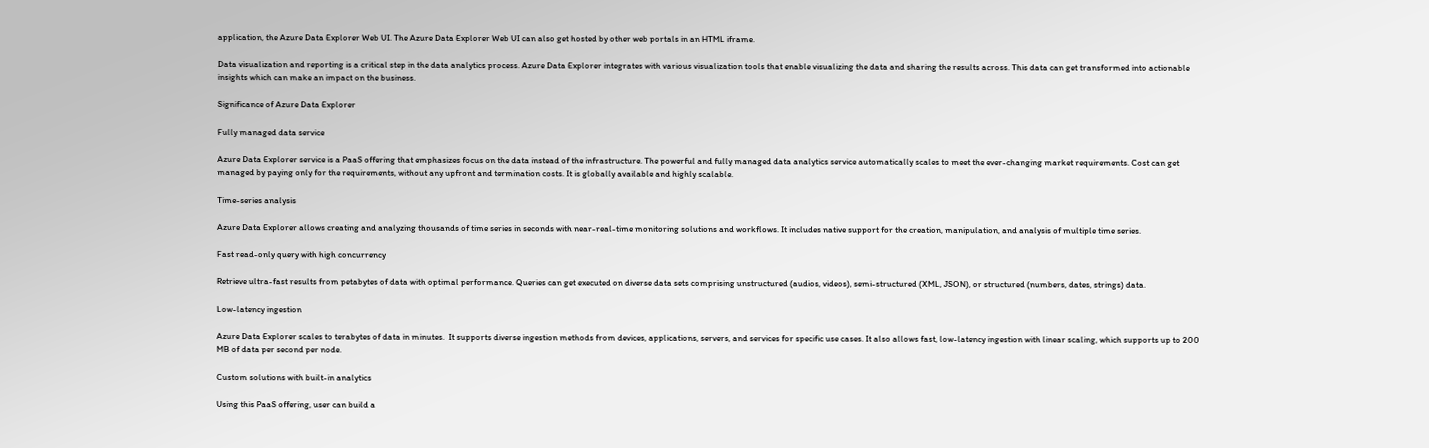application, the Azure Data Explorer Web UI. The Azure Data Explorer Web UI can also get hosted by other web portals in an HTML iframe.

Data visualization and reporting is a critical step in the data analytics process. Azure Data Explorer integrates with various visualization tools that enable visualizing the data and sharing the results across. This data can get transformed into actionable insights which can make an impact on the business.

Significance of Azure Data Explorer

Fully managed data service

Azure Data Explorer service is a PaaS offering that emphasizes focus on the data instead of the infrastructure. The powerful and fully managed data analytics service automatically scales to meet the ever-changing market requirements. Cost can get managed by paying only for the requirements, without any upfront and termination costs. It is globally available and highly scalable.

Time-series analysis

Azure Data Explorer allows creating and analyzing thousands of time series in seconds with near-real-time monitoring solutions and workflows. It includes native support for the creation, manipulation, and analysis of multiple time series.

Fast read-only query with high concurrency

Retrieve ultra-fast results from petabytes of data with optimal performance. Queries can get executed on diverse data sets comprising unstructured (audios, videos), semi-structured (XML, JSON), or structured (numbers, dates, strings) data.

Low-latency ingestion

Azure Data Explorer scales to terabytes of data in minutes.  It supports diverse ingestion methods from devices, applications, servers, and services for specific use cases. It also allows fast, low-latency ingestion with linear scaling, which supports up to 200 MB of data per second per node.

Custom solutions with built-in analytics

Using this PaaS offering, user can build a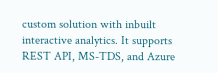custom solution with inbuilt interactive analytics. It supports REST API, MS-TDS, and Azure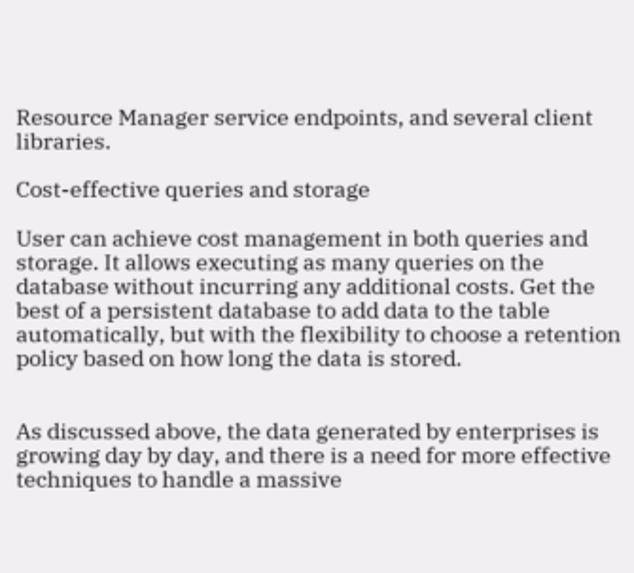Resource Manager service endpoints, and several client libraries.

Cost-effective queries and storage

User can achieve cost management in both queries and storage. It allows executing as many queries on the database without incurring any additional costs. Get the best of a persistent database to add data to the table automatically, but with the flexibility to choose a retention policy based on how long the data is stored.


As discussed above, the data generated by enterprises is growing day by day, and there is a need for more effective techniques to handle a massive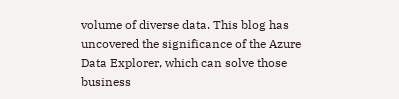volume of diverse data. This blog has uncovered the significance of the Azure Data Explorer, which can solve those business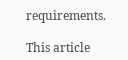requirements.

This article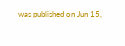was published on Jun 15,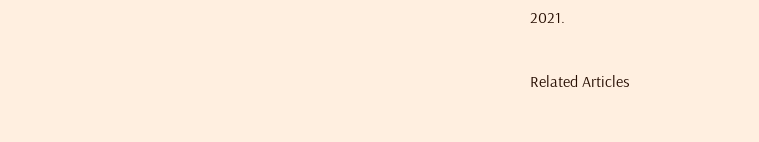2021.

Related Articles